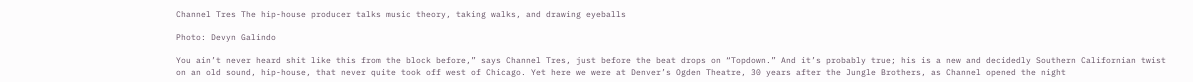Channel Tres The hip-house producer talks music theory, taking walks, and drawing eyeballs

Photo: Devyn Galindo

You ain’t never heard shit like this from the block before,” says Channel Tres, just before the beat drops on “Topdown.” And it’s probably true; his is a new and decidedly Southern Californian twist on an old sound, hip-house, that never quite took off west of Chicago. Yet here we were at Denver’s Ogden Theatre, 30 years after the Jungle Brothers, as Channel opened the night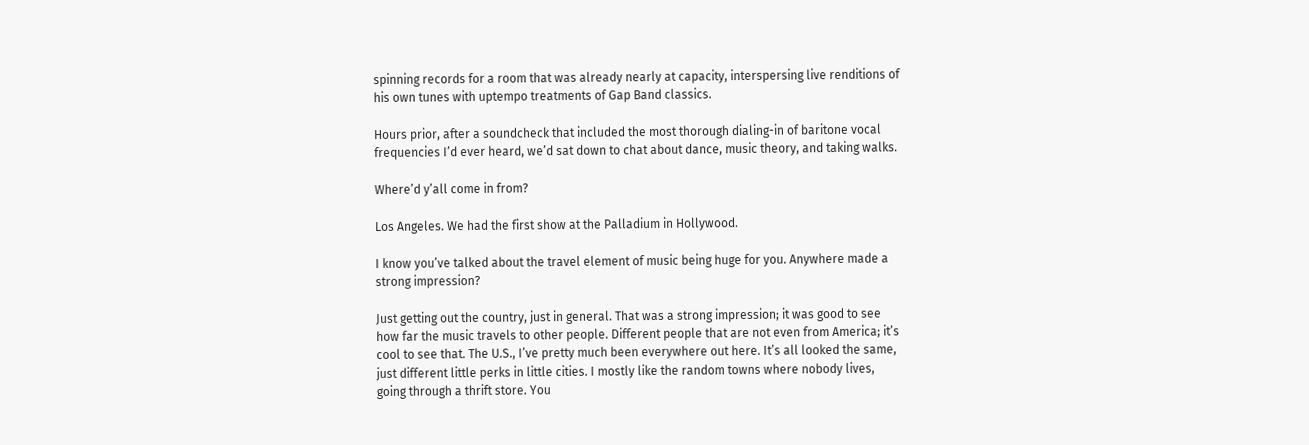spinning records for a room that was already nearly at capacity, interspersing live renditions of his own tunes with uptempo treatments of Gap Band classics.

Hours prior, after a soundcheck that included the most thorough dialing-in of baritone vocal frequencies I’d ever heard, we’d sat down to chat about dance, music theory, and taking walks.

Where’d y’all come in from?

Los Angeles. We had the first show at the Palladium in Hollywood.

I know you’ve talked about the travel element of music being huge for you. Anywhere made a strong impression?

Just getting out the country, just in general. That was a strong impression; it was good to see how far the music travels to other people. Different people that are not even from America; it’s cool to see that. The U.S., I’ve pretty much been everywhere out here. It’s all looked the same, just different little perks in little cities. I mostly like the random towns where nobody lives, going through a thrift store. You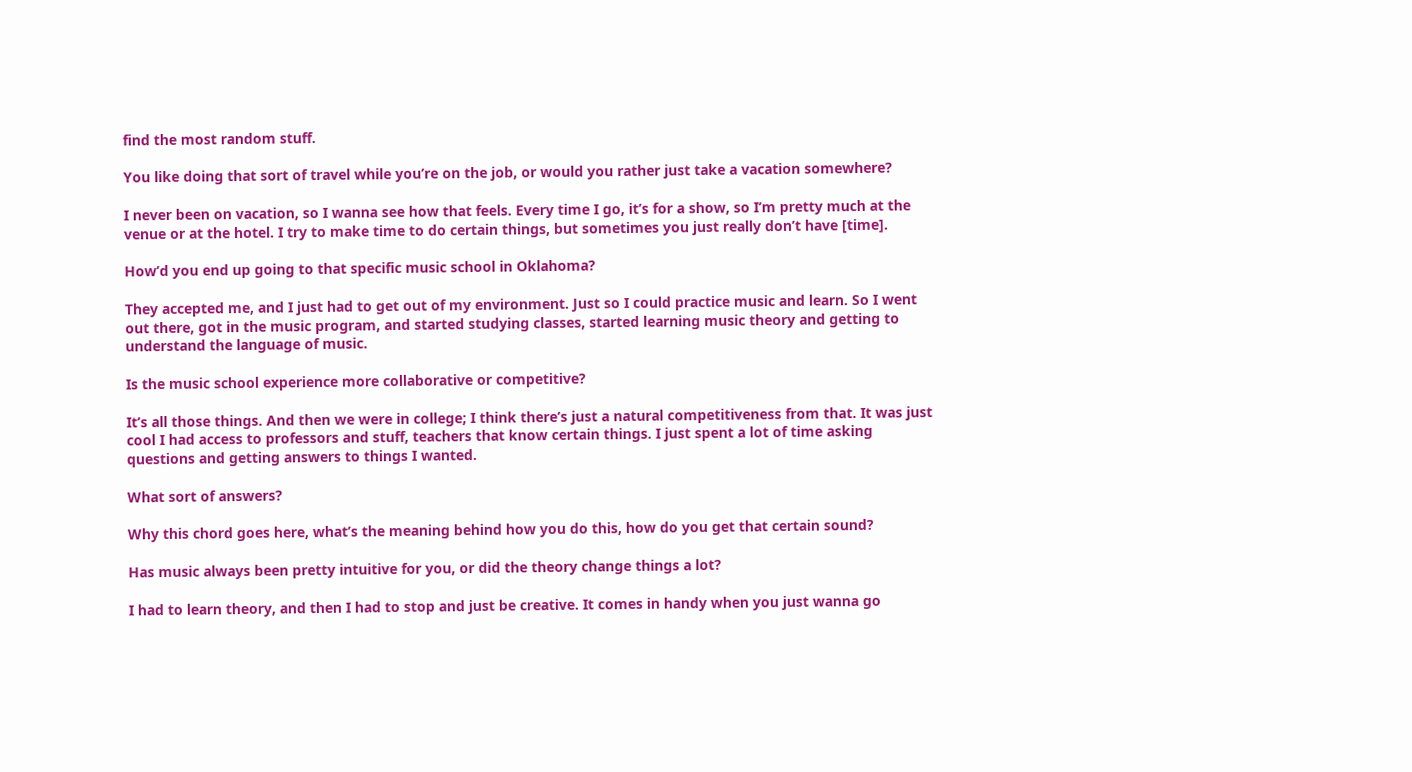find the most random stuff.

You like doing that sort of travel while you’re on the job, or would you rather just take a vacation somewhere?

I never been on vacation, so I wanna see how that feels. Every time I go, it’s for a show, so I’m pretty much at the venue or at the hotel. I try to make time to do certain things, but sometimes you just really don’t have [time].

How’d you end up going to that specific music school in Oklahoma?

They accepted me, and I just had to get out of my environment. Just so I could practice music and learn. So I went out there, got in the music program, and started studying classes, started learning music theory and getting to understand the language of music.

Is the music school experience more collaborative or competitive?

It’s all those things. And then we were in college; I think there’s just a natural competitiveness from that. It was just cool I had access to professors and stuff, teachers that know certain things. I just spent a lot of time asking questions and getting answers to things I wanted.

What sort of answers?

Why this chord goes here, what’s the meaning behind how you do this, how do you get that certain sound?

Has music always been pretty intuitive for you, or did the theory change things a lot?

I had to learn theory, and then I had to stop and just be creative. It comes in handy when you just wanna go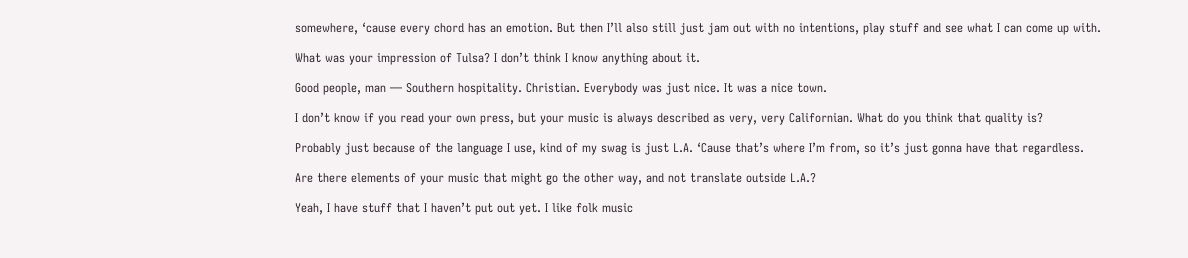somewhere, ‘cause every chord has an emotion. But then I’ll also still just jam out with no intentions, play stuff and see what I can come up with.

What was your impression of Tulsa? I don’t think I know anything about it.

Good people, man — Southern hospitality. Christian. Everybody was just nice. It was a nice town.

I don’t know if you read your own press, but your music is always described as very, very Californian. What do you think that quality is?

Probably just because of the language I use, kind of my swag is just L.A. ‘Cause that’s where I’m from, so it’s just gonna have that regardless.

Are there elements of your music that might go the other way, and not translate outside L.A.?

Yeah, I have stuff that I haven’t put out yet. I like folk music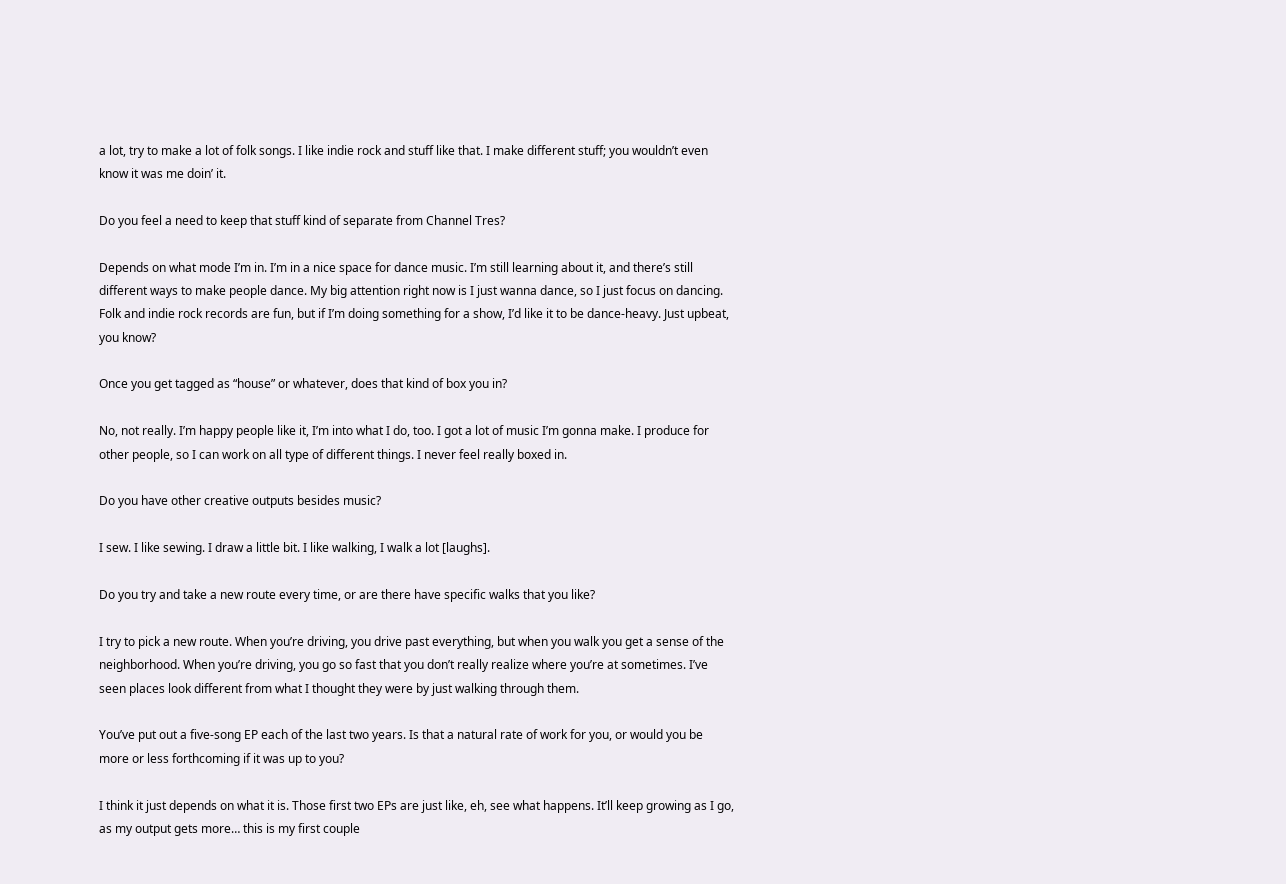a lot, try to make a lot of folk songs. I like indie rock and stuff like that. I make different stuff; you wouldn’t even know it was me doin’ it.

Do you feel a need to keep that stuff kind of separate from Channel Tres?

Depends on what mode I’m in. I’m in a nice space for dance music. I’m still learning about it, and there’s still different ways to make people dance. My big attention right now is I just wanna dance, so I just focus on dancing. Folk and indie rock records are fun, but if I’m doing something for a show, I’d like it to be dance-heavy. Just upbeat, you know?

Once you get tagged as “house” or whatever, does that kind of box you in?

No, not really. I’m happy people like it, I’m into what I do, too. I got a lot of music I’m gonna make. I produce for other people, so I can work on all type of different things. I never feel really boxed in.

Do you have other creative outputs besides music?

I sew. I like sewing. I draw a little bit. I like walking, I walk a lot [laughs].

Do you try and take a new route every time, or are there have specific walks that you like?

I try to pick a new route. When you’re driving, you drive past everything, but when you walk you get a sense of the neighborhood. When you’re driving, you go so fast that you don’t really realize where you’re at sometimes. I’ve seen places look different from what I thought they were by just walking through them.

You’ve put out a five-song EP each of the last two years. Is that a natural rate of work for you, or would you be more or less forthcoming if it was up to you?

I think it just depends on what it is. Those first two EPs are just like, eh, see what happens. It’ll keep growing as I go, as my output gets more… this is my first couple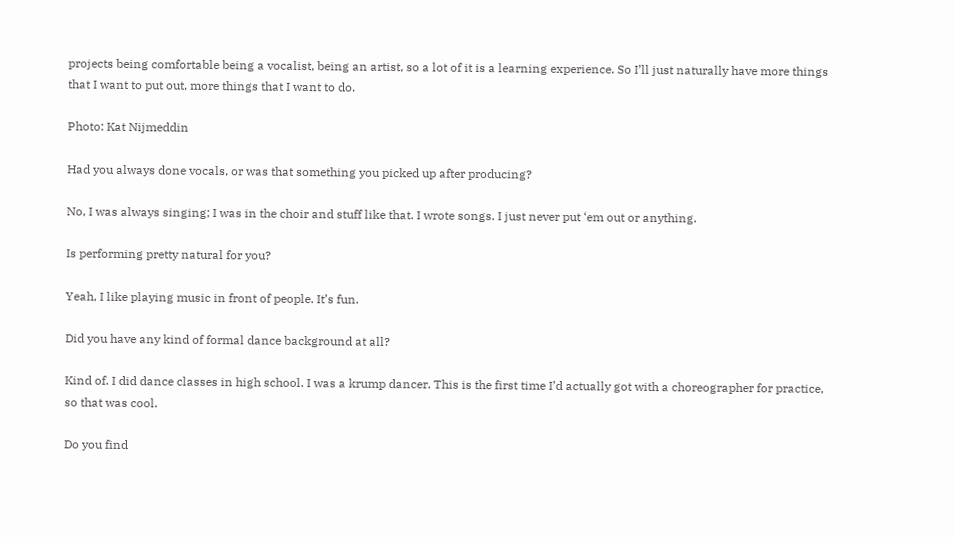projects being comfortable being a vocalist, being an artist, so a lot of it is a learning experience. So I’ll just naturally have more things that I want to put out, more things that I want to do.

Photo: Kat Nijmeddin

Had you always done vocals, or was that something you picked up after producing?

No, I was always singing; I was in the choir and stuff like that. I wrote songs. I just never put ‘em out or anything.

Is performing pretty natural for you?

Yeah, I like playing music in front of people. It’s fun.

Did you have any kind of formal dance background at all?

Kind of. I did dance classes in high school. I was a krump dancer. This is the first time I’d actually got with a choreographer for practice, so that was cool.

Do you find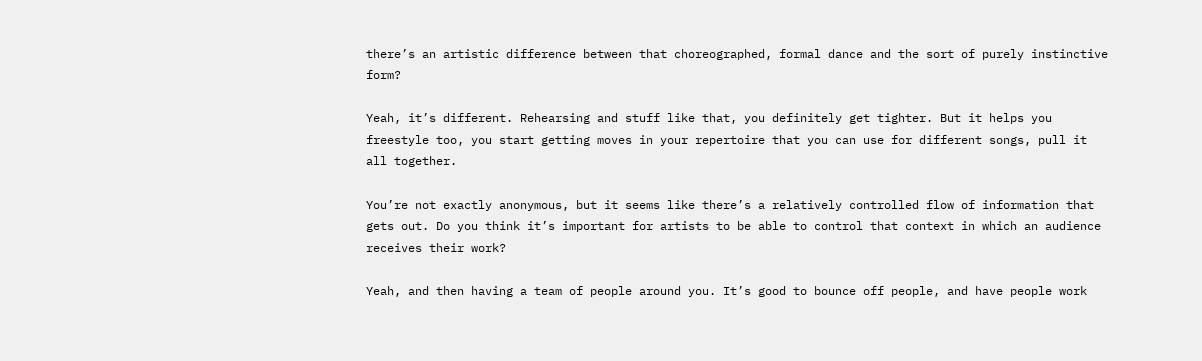there’s an artistic difference between that choreographed, formal dance and the sort of purely instinctive form?

Yeah, it’s different. Rehearsing and stuff like that, you definitely get tighter. But it helps you freestyle too, you start getting moves in your repertoire that you can use for different songs, pull it all together.

You’re not exactly anonymous, but it seems like there’s a relatively controlled flow of information that gets out. Do you think it’s important for artists to be able to control that context in which an audience receives their work?

Yeah, and then having a team of people around you. It’s good to bounce off people, and have people work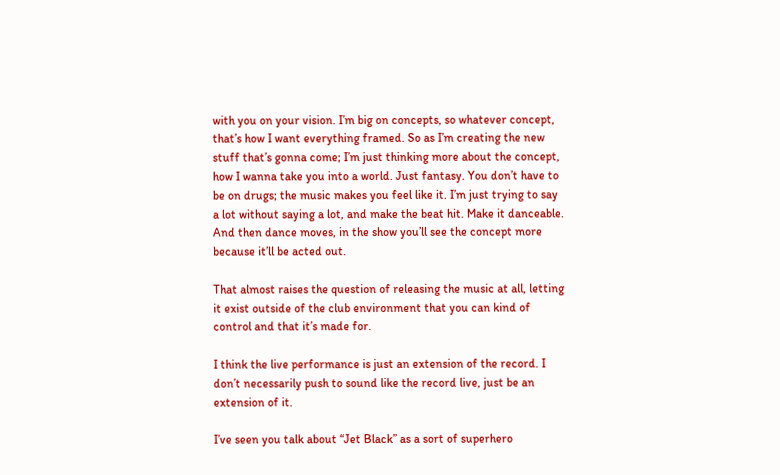with you on your vision. I’m big on concepts, so whatever concept, that’s how I want everything framed. So as I’m creating the new stuff that’s gonna come; I’m just thinking more about the concept, how I wanna take you into a world. Just fantasy. You don’t have to be on drugs; the music makes you feel like it. I’m just trying to say a lot without saying a lot, and make the beat hit. Make it danceable. And then dance moves, in the show you’ll see the concept more because it’ll be acted out.

That almost raises the question of releasing the music at all, letting it exist outside of the club environment that you can kind of control and that it’s made for.

I think the live performance is just an extension of the record. I don’t necessarily push to sound like the record live, just be an extension of it.

I’ve seen you talk about “Jet Black” as a sort of superhero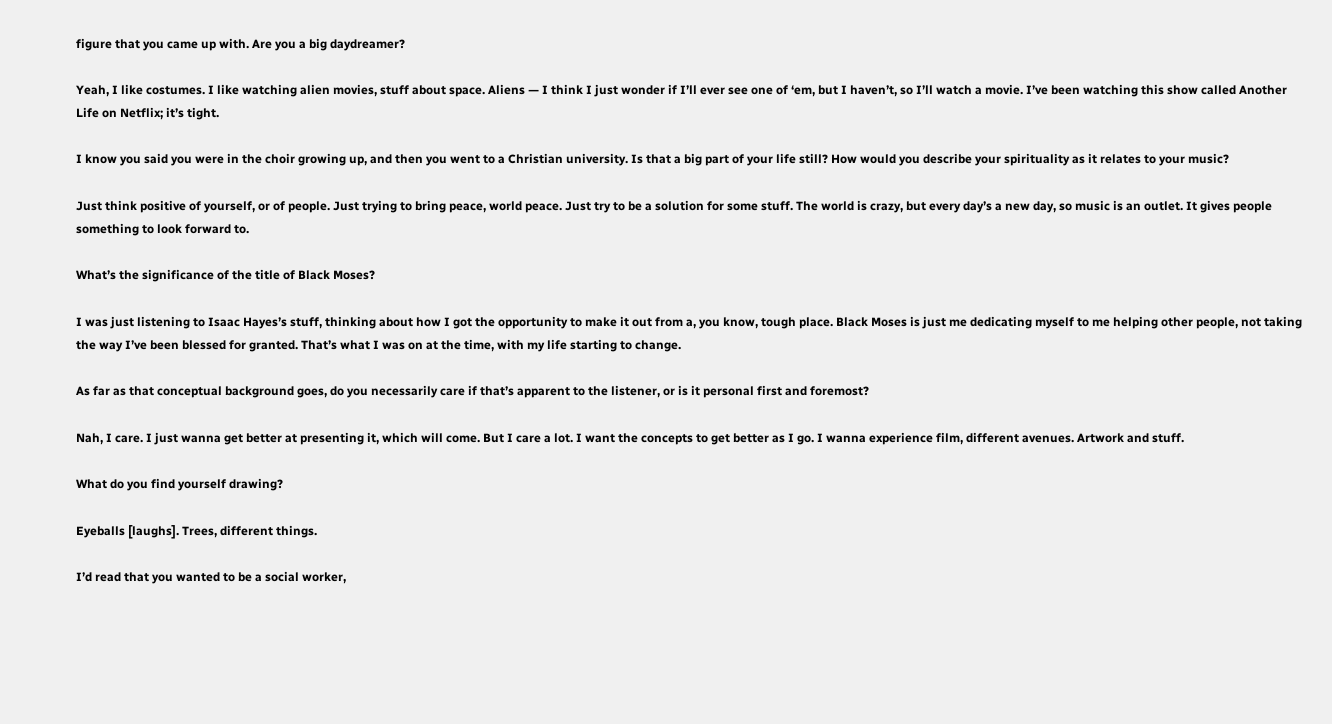figure that you came up with. Are you a big daydreamer?

Yeah, I like costumes. I like watching alien movies, stuff about space. Aliens — I think I just wonder if I’ll ever see one of ‘em, but I haven’t, so I’ll watch a movie. I’ve been watching this show called Another Life on Netflix; it’s tight.

I know you said you were in the choir growing up, and then you went to a Christian university. Is that a big part of your life still? How would you describe your spirituality as it relates to your music?

Just think positive of yourself, or of people. Just trying to bring peace, world peace. Just try to be a solution for some stuff. The world is crazy, but every day’s a new day, so music is an outlet. It gives people something to look forward to.

What’s the significance of the title of Black Moses?

I was just listening to Isaac Hayes’s stuff, thinking about how I got the opportunity to make it out from a, you know, tough place. Black Moses is just me dedicating myself to me helping other people, not taking the way I’ve been blessed for granted. That’s what I was on at the time, with my life starting to change.

As far as that conceptual background goes, do you necessarily care if that’s apparent to the listener, or is it personal first and foremost?

Nah, I care. I just wanna get better at presenting it, which will come. But I care a lot. I want the concepts to get better as I go. I wanna experience film, different avenues. Artwork and stuff.

What do you find yourself drawing?

Eyeballs [laughs]. Trees, different things.

I’d read that you wanted to be a social worker,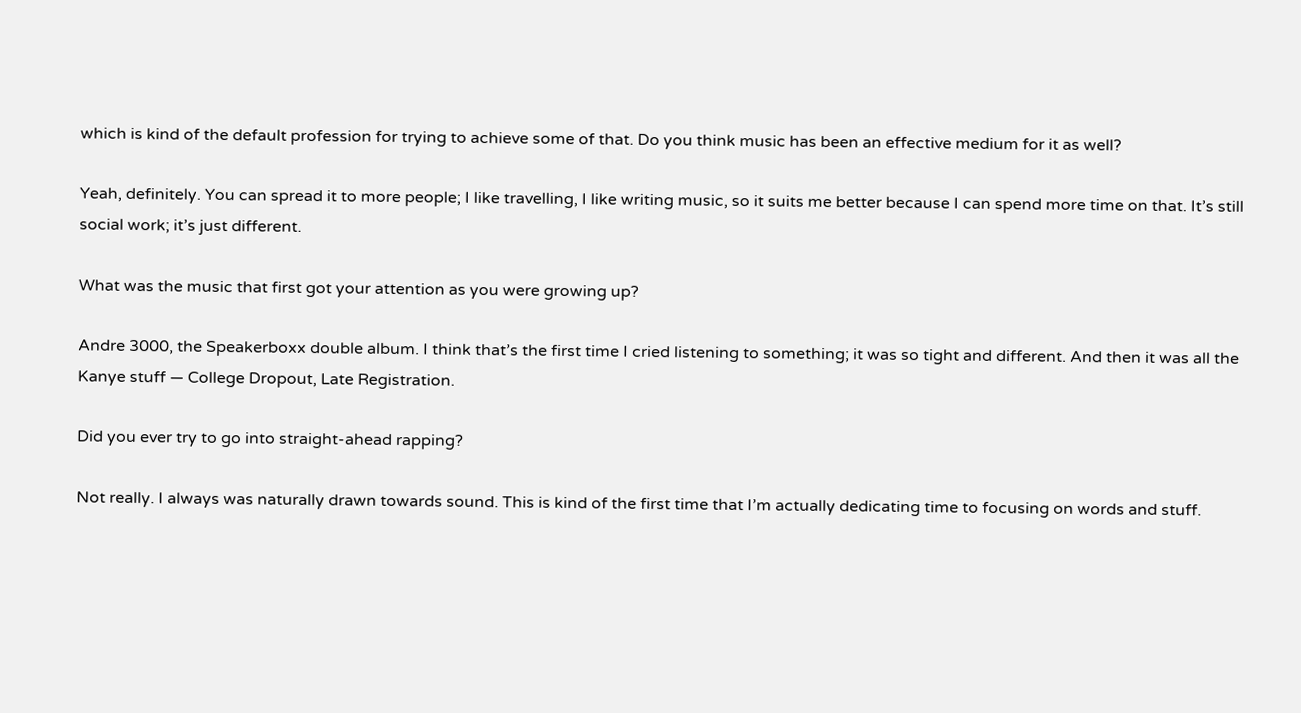which is kind of the default profession for trying to achieve some of that. Do you think music has been an effective medium for it as well?

Yeah, definitely. You can spread it to more people; I like travelling, I like writing music, so it suits me better because I can spend more time on that. It’s still social work; it’s just different.

What was the music that first got your attention as you were growing up?

Andre 3000, the Speakerboxx double album. I think that’s the first time I cried listening to something; it was so tight and different. And then it was all the Kanye stuff — College Dropout, Late Registration.

Did you ever try to go into straight-ahead rapping?

Not really. I always was naturally drawn towards sound. This is kind of the first time that I’m actually dedicating time to focusing on words and stuff.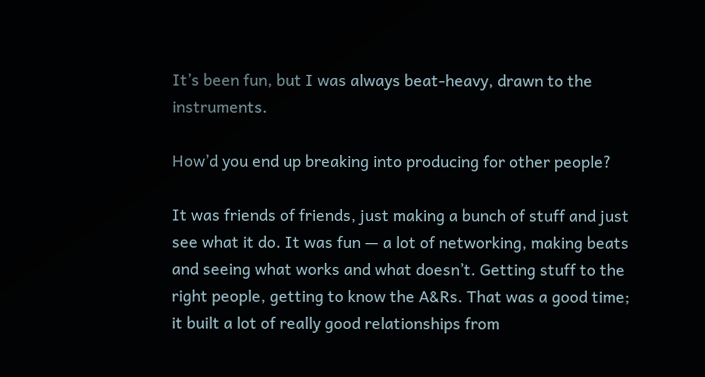It’s been fun, but I was always beat-heavy, drawn to the instruments.

How’d you end up breaking into producing for other people?

It was friends of friends, just making a bunch of stuff and just see what it do. It was fun — a lot of networking, making beats and seeing what works and what doesn’t. Getting stuff to the right people, getting to know the A&Rs. That was a good time; it built a lot of really good relationships from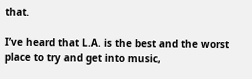that.

I’ve heard that L.A. is the best and the worst place to try and get into music,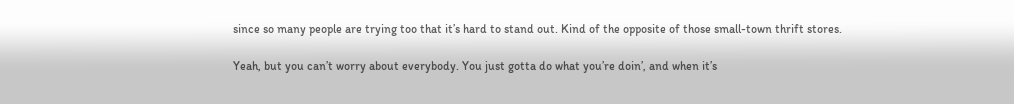since so many people are trying too that it’s hard to stand out. Kind of the opposite of those small-town thrift stores.

Yeah, but you can’t worry about everybody. You just gotta do what you’re doin’, and when it’s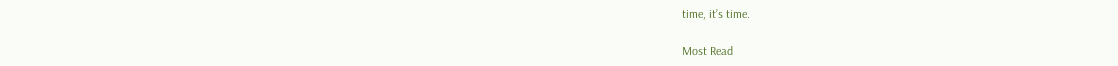time, it’s time.

Most Read